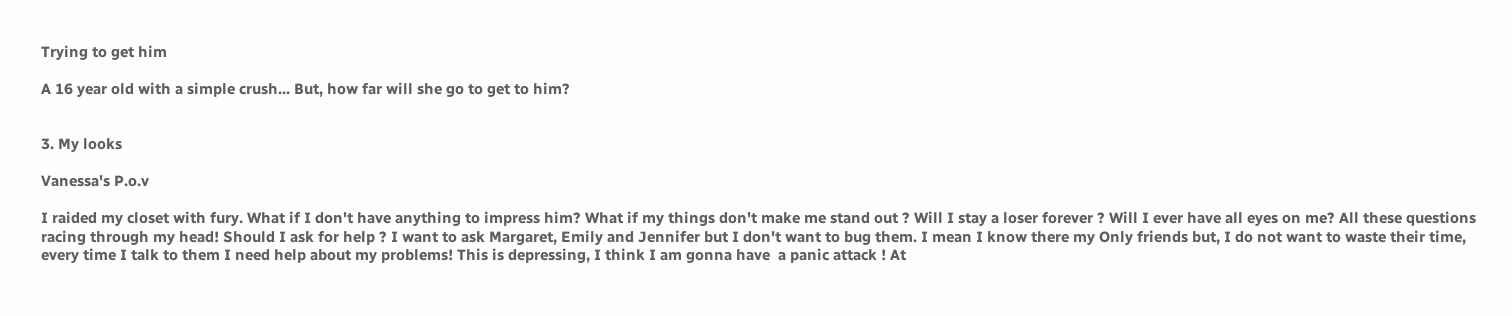Trying to get him

A 16 year old with a simple crush... But, how far will she go to get to him?


3. My looks

Vanessa's P.o.v

I raided my closet with fury. What if I don't have anything to impress him? What if my things don't make me stand out ? Will I stay a loser forever ? Will I ever have all eyes on me? All these questions racing through my head! Should I ask for help ? I want to ask Margaret, Emily and Jennifer but I don't want to bug them. I mean I know there my Only friends but, I do not want to waste their time, every time I talk to them I need help about my problems! This is depressing, I think I am gonna have  a panic attack ! At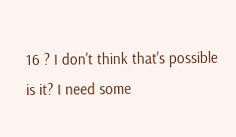16 ? I don't think that's possible is it? I need some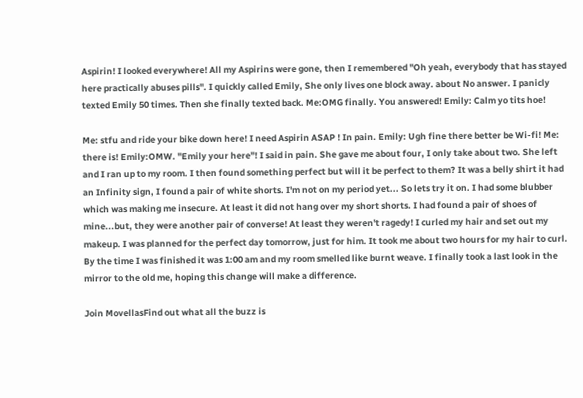Aspirin! I looked everywhere! All my Aspirins were gone, then I remembered "Oh yeah, everybody that has stayed here practically abuses pills". I quickly called Emily, She only lives one block away. about No answer. I panicly texted Emily 50 times. Then she finally texted back. Me:OMG finally. You answered! Emily: Calm yo tits hoe!

Me: stfu and ride your bike down here! I need Aspirin ASAP ! In pain. Emily: Ugh fine there better be Wi-fi! Me: there is! Emily:OMW. "Emily your here"! I said in pain. She gave me about four, I only take about two. She left and I ran up to my room. I then found something perfect but will it be perfect to them? It was a belly shirt it had an Infinity sign, I found a pair of white shorts. I'm not on my period yet... So lets try it on. I had some blubber which was making me insecure. At least it did not hang over my short shorts. I had found a pair of shoes of mine...but, they were another pair of converse! At least they weren't ragedy! I curled my hair and set out my makeup. I was planned for the perfect day tomorrow, just for him. It took me about two hours for my hair to curl. By the time I was finished it was 1:00 am and my room smelled like burnt weave. I finally took a last look in the mirror to the old me, hoping this change will make a difference.

Join MovellasFind out what all the buzz is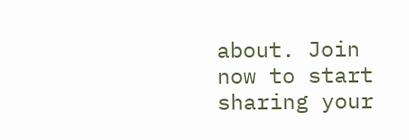about. Join now to start sharing your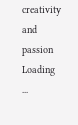creativity and passion
Loading ...